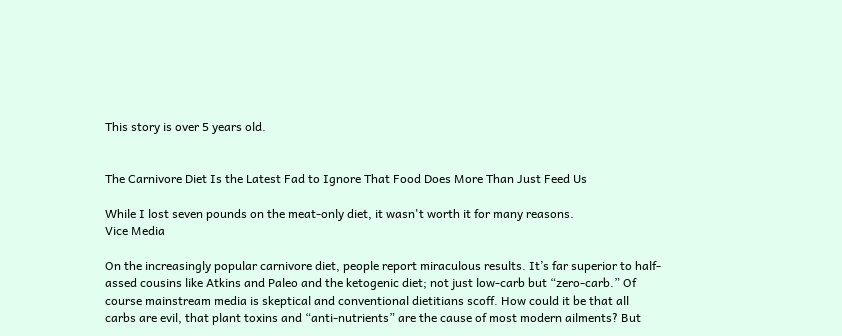This story is over 5 years old.


The Carnivore Diet Is the Latest Fad to Ignore That Food Does More Than Just Feed Us

While I lost seven pounds on the meat-only diet, it wasn't worth it for many reasons.
Vice Media

On the increasingly popular carnivore diet, people report miraculous results. It’s far superior to half-assed cousins like Atkins and Paleo and the ketogenic diet; not just low-carb but “zero-carb.” Of course mainstream media is skeptical and conventional dietitians scoff. How could it be that all carbs are evil, that plant toxins and “anti-nutrients” are the cause of most modern ailments? But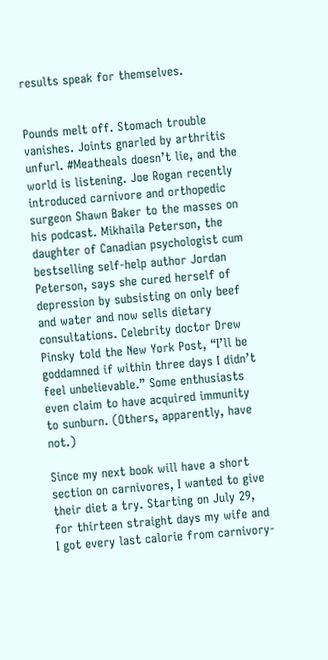results speak for themselves.


Pounds melt off. Stomach trouble vanishes. Joints gnarled by arthritis unfurl. #Meatheals doesn’t lie, and the world is listening. Joe Rogan recently introduced carnivore and orthopedic surgeon Shawn Baker to the masses on his podcast. Mikhaila Peterson, the daughter of Canadian psychologist cum bestselling self-help author Jordan Peterson, says she cured herself of depression by subsisting on only beef and water and now sells dietary consultations. Celebrity doctor Drew Pinsky told the New York Post, “I’ll be goddamned if within three days I didn’t feel unbelievable.” Some enthusiasts even claim to have acquired immunity to sunburn. (Others, apparently, have not.)

Since my next book will have a short section on carnivores, I wanted to give their diet a try. Starting on July 29, for thirteen straight days my wife and I got every last calorie from carnivory-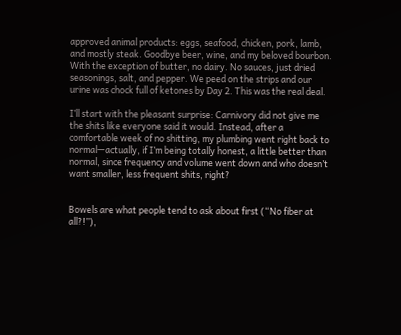approved animal products: eggs, seafood, chicken, pork, lamb, and mostly steak. Goodbye beer, wine, and my beloved bourbon. With the exception of butter, no dairy. No sauces, just dried seasonings, salt, and pepper. We peed on the strips and our urine was chock full of ketones by Day 2. This was the real deal.

I’ll start with the pleasant surprise: Carnivory did not give me the shits like everyone said it would. Instead, after a comfortable week of no shitting, my plumbing went right back to normal—actually, if I’m being totally honest, a little better than normal, since frequency and volume went down and who doesn’t want smaller, less frequent shits, right?


Bowels are what people tend to ask about first (“No fiber at all?!”),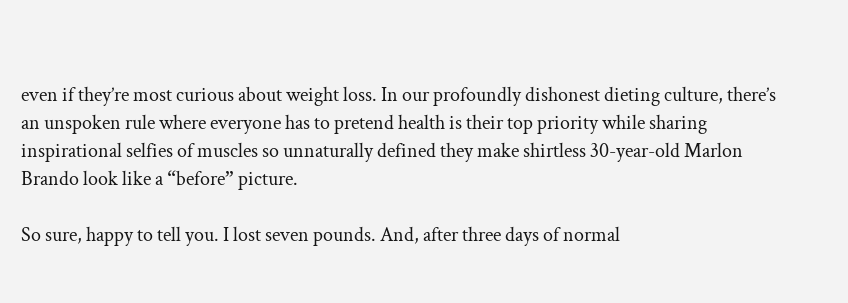even if they’re most curious about weight loss. In our profoundly dishonest dieting culture, there’s an unspoken rule where everyone has to pretend health is their top priority while sharing inspirational selfies of muscles so unnaturally defined they make shirtless 30-year-old Marlon Brando look like a “before” picture.

So sure, happy to tell you. I lost seven pounds. And, after three days of normal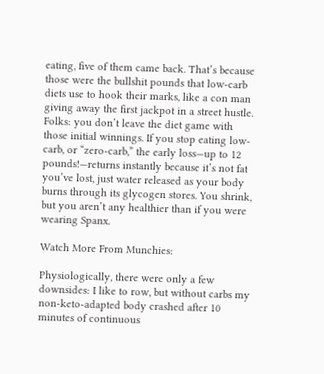eating, five of them came back. That’s because those were the bullshit pounds that low-carb diets use to hook their marks, like a con man giving away the first jackpot in a street hustle. Folks: you don’t leave the diet game with those initial winnings. If you stop eating low-carb, or “zero-carb,” the early loss—up to 12 pounds!—returns instantly because it’s not fat you’ve lost, just water released as your body burns through its glycogen stores. You shrink, but you aren’t any healthier than if you were wearing Spanx.

Watch More From Munchies:

Physiologically, there were only a few downsides: I like to row, but without carbs my non-keto-adapted body crashed after 10 minutes of continuous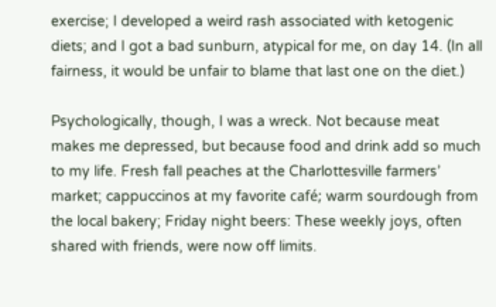exercise; I developed a weird rash associated with ketogenic diets; and I got a bad sunburn, atypical for me, on day 14. (In all fairness, it would be unfair to blame that last one on the diet.)

Psychologically, though, I was a wreck. Not because meat makes me depressed, but because food and drink add so much to my life. Fresh fall peaches at the Charlottesville farmers’ market; cappuccinos at my favorite café; warm sourdough from the local bakery; Friday night beers: These weekly joys, often shared with friends, were now off limits.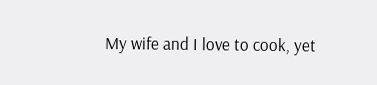My wife and I love to cook, yet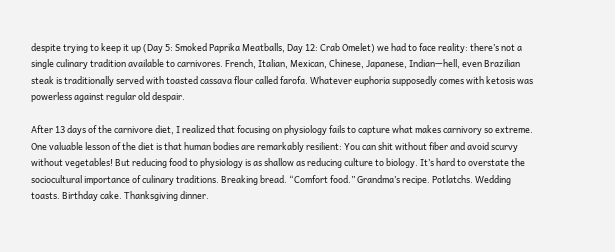despite trying to keep it up (Day 5: Smoked Paprika Meatballs, Day 12: Crab Omelet) we had to face reality: there’s not a single culinary tradition available to carnivores. French, Italian, Mexican, Chinese, Japanese, Indian—hell, even Brazilian steak is traditionally served with toasted cassava flour called farofa. Whatever euphoria supposedly comes with ketosis was powerless against regular old despair.

After 13 days of the carnivore diet, I realized that focusing on physiology fails to capture what makes carnivory so extreme. One valuable lesson of the diet is that human bodies are remarkably resilient: You can shit without fiber and avoid scurvy without vegetables! But reducing food to physiology is as shallow as reducing culture to biology. It’s hard to overstate the sociocultural importance of culinary traditions. Breaking bread. “Comfort food.” Grandma’s recipe. Potlatchs. Wedding toasts. Birthday cake. Thanksgiving dinner.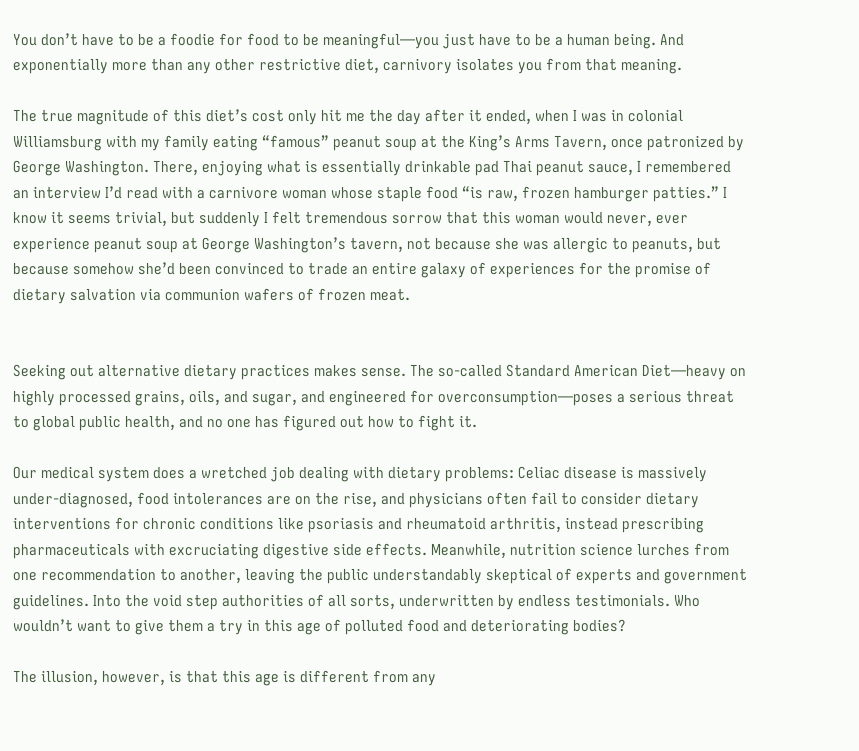You don’t have to be a foodie for food to be meaningful—you just have to be a human being. And exponentially more than any other restrictive diet, carnivory isolates you from that meaning.

The true magnitude of this diet’s cost only hit me the day after it ended, when I was in colonial Williamsburg with my family eating “famous” peanut soup at the King’s Arms Tavern, once patronized by George Washington. There, enjoying what is essentially drinkable pad Thai peanut sauce, I remembered an interview I’d read with a carnivore woman whose staple food “is raw, frozen hamburger patties.” I know it seems trivial, but suddenly I felt tremendous sorrow that this woman would never, ever experience peanut soup at George Washington’s tavern, not because she was allergic to peanuts, but because somehow she’d been convinced to trade an entire galaxy of experiences for the promise of dietary salvation via communion wafers of frozen meat.


Seeking out alternative dietary practices makes sense. The so-called Standard American Diet—heavy on highly processed grains, oils, and sugar, and engineered for overconsumption—poses a serious threat to global public health, and no one has figured out how to fight it.

Our medical system does a wretched job dealing with dietary problems: Celiac disease is massively under-diagnosed, food intolerances are on the rise, and physicians often fail to consider dietary interventions for chronic conditions like psoriasis and rheumatoid arthritis, instead prescribing pharmaceuticals with excruciating digestive side effects. Meanwhile, nutrition science lurches from one recommendation to another, leaving the public understandably skeptical of experts and government guidelines. Into the void step authorities of all sorts, underwritten by endless testimonials. Who wouldn’t want to give them a try in this age of polluted food and deteriorating bodies?

The illusion, however, is that this age is different from any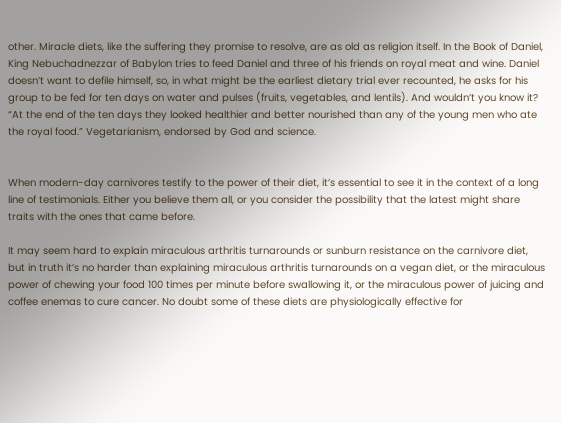other. Miracle diets, like the suffering they promise to resolve, are as old as religion itself. In the Book of Daniel, King Nebuchadnezzar of Babylon tries to feed Daniel and three of his friends on royal meat and wine. Daniel doesn’t want to defile himself, so, in what might be the earliest dietary trial ever recounted, he asks for his group to be fed for ten days on water and pulses (fruits, vegetables, and lentils). And wouldn’t you know it? “At the end of the ten days they looked healthier and better nourished than any of the young men who ate the royal food.” Vegetarianism, endorsed by God and science.


When modern-day carnivores testify to the power of their diet, it’s essential to see it in the context of a long line of testimonials. Either you believe them all, or you consider the possibility that the latest might share traits with the ones that came before.

It may seem hard to explain miraculous arthritis turnarounds or sunburn resistance on the carnivore diet, but in truth it’s no harder than explaining miraculous arthritis turnarounds on a vegan diet, or the miraculous power of chewing your food 100 times per minute before swallowing it, or the miraculous power of juicing and coffee enemas to cure cancer. No doubt some of these diets are physiologically effective for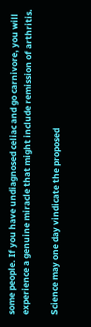some people. If you have undiagnosed celiac and go carnivore, you will experience a genuine miracle that might include remission of arthritis.

Science may one day vindicate the proposed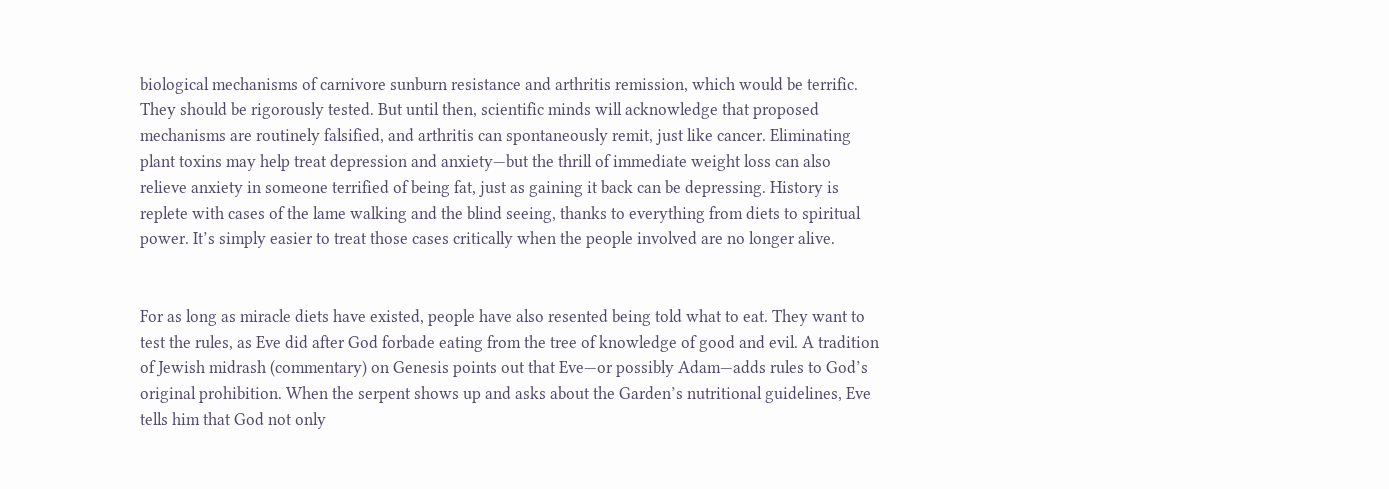biological mechanisms of carnivore sunburn resistance and arthritis remission, which would be terrific. They should be rigorously tested. But until then, scientific minds will acknowledge that proposed mechanisms are routinely falsified, and arthritis can spontaneously remit, just like cancer. Eliminating plant toxins may help treat depression and anxiety—but the thrill of immediate weight loss can also relieve anxiety in someone terrified of being fat, just as gaining it back can be depressing. History is replete with cases of the lame walking and the blind seeing, thanks to everything from diets to spiritual power. It’s simply easier to treat those cases critically when the people involved are no longer alive.


For as long as miracle diets have existed, people have also resented being told what to eat. They want to test the rules, as Eve did after God forbade eating from the tree of knowledge of good and evil. A tradition of Jewish midrash (commentary) on Genesis points out that Eve—or possibly Adam—adds rules to God’s original prohibition. When the serpent shows up and asks about the Garden’s nutritional guidelines, Eve tells him that God not only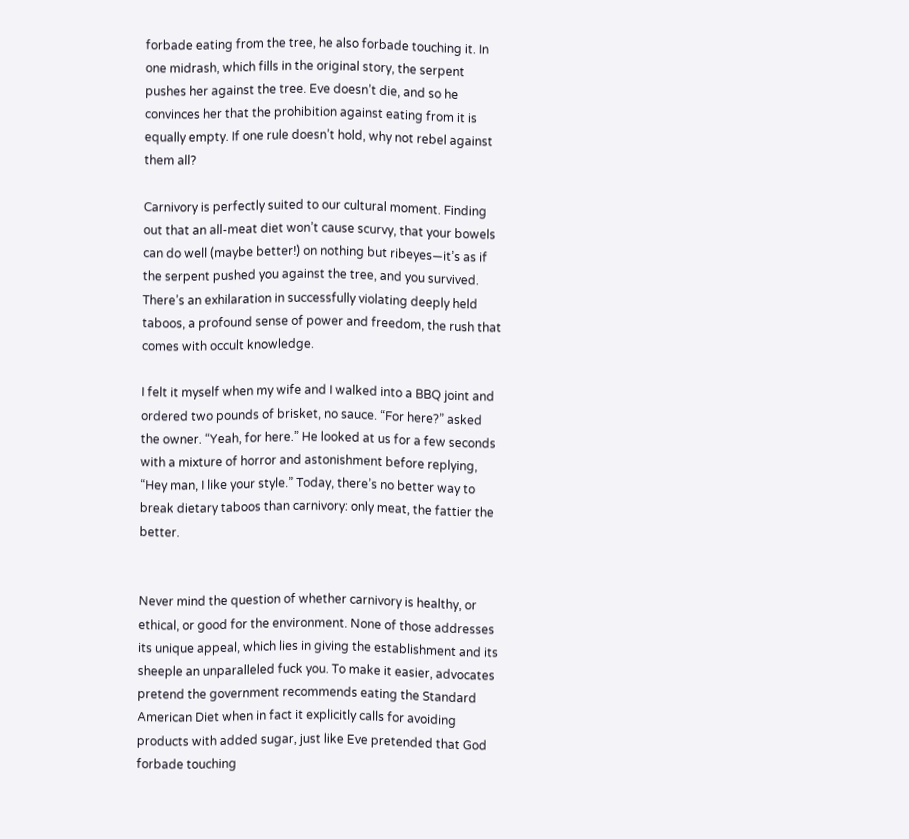forbade eating from the tree, he also forbade touching it. In one midrash, which fills in the original story, the serpent pushes her against the tree. Eve doesn’t die, and so he convinces her that the prohibition against eating from it is equally empty. If one rule doesn’t hold, why not rebel against them all?

Carnivory is perfectly suited to our cultural moment. Finding out that an all-meat diet won’t cause scurvy, that your bowels can do well (maybe better!) on nothing but ribeyes—it’s as if the serpent pushed you against the tree, and you survived. There’s an exhilaration in successfully violating deeply held taboos, a profound sense of power and freedom, the rush that comes with occult knowledge.

I felt it myself when my wife and I walked into a BBQ joint and ordered two pounds of brisket, no sauce. “For here?” asked the owner. “Yeah, for here.” He looked at us for a few seconds with a mixture of horror and astonishment before replying, “Hey man, I like your style.” Today, there’s no better way to break dietary taboos than carnivory: only meat, the fattier the better.


Never mind the question of whether carnivory is healthy, or ethical, or good for the environment. None of those addresses its unique appeal, which lies in giving the establishment and its sheeple an unparalleled fuck you. To make it easier, advocates pretend the government recommends eating the Standard American Diet when in fact it explicitly calls for avoiding products with added sugar, just like Eve pretended that God forbade touching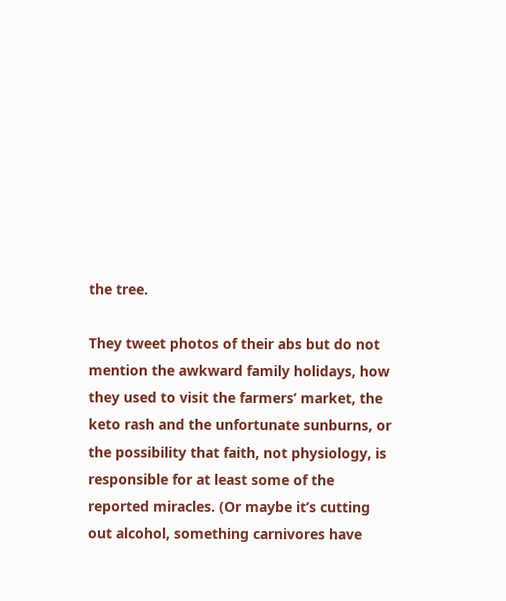the tree.

They tweet photos of their abs but do not mention the awkward family holidays, how they used to visit the farmers’ market, the keto rash and the unfortunate sunburns, or the possibility that faith, not physiology, is responsible for at least some of the reported miracles. (Or maybe it’s cutting out alcohol, something carnivores have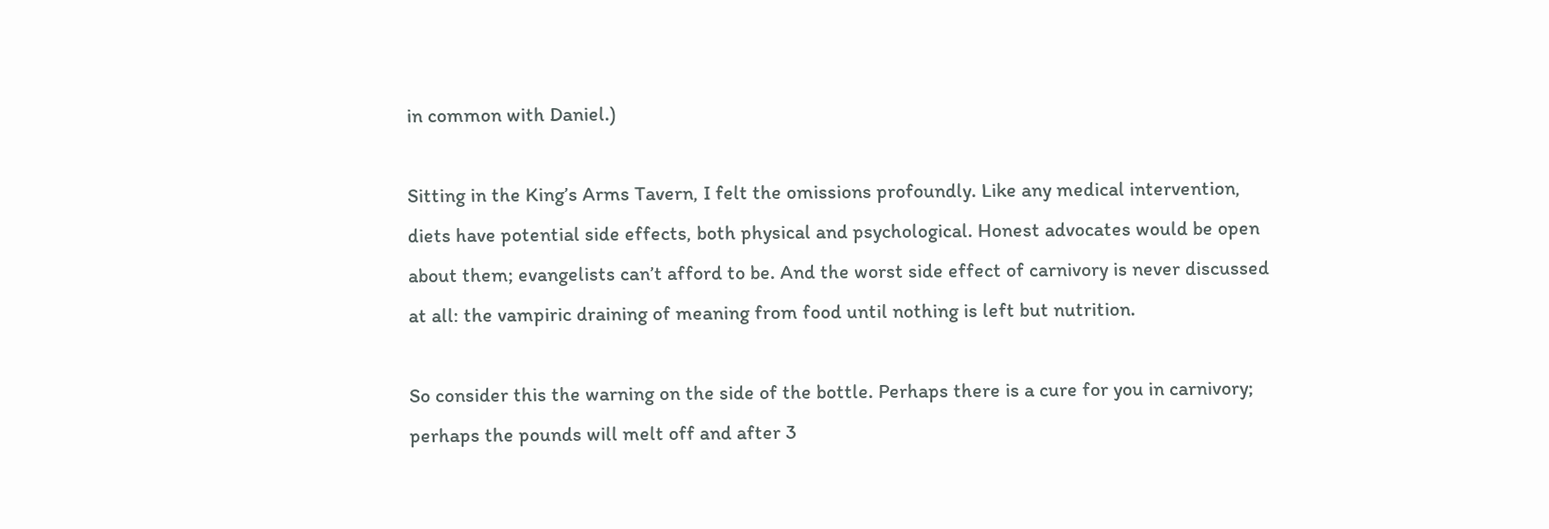in common with Daniel.)

Sitting in the King’s Arms Tavern, I felt the omissions profoundly. Like any medical intervention, diets have potential side effects, both physical and psychological. Honest advocates would be open about them; evangelists can’t afford to be. And the worst side effect of carnivory is never discussed at all: the vampiric draining of meaning from food until nothing is left but nutrition.

So consider this the warning on the side of the bottle. Perhaps there is a cure for you in carnivory; perhaps the pounds will melt off and after 3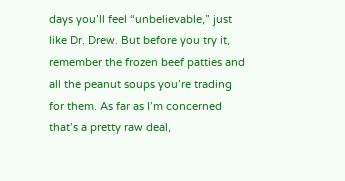days you’ll feel “unbelievable,” just like Dr. Drew. But before you try it, remember the frozen beef patties and all the peanut soups you’re trading for them. As far as I’m concerned that’s a pretty raw deal,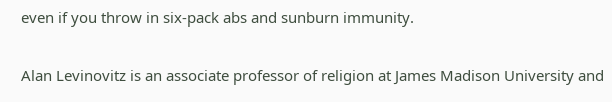even if you throw in six-pack abs and sunburn immunity.

Alan Levinovitz is an associate professor of religion at James Madison University and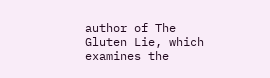author of The Gluten Lie, which examines the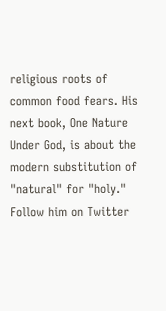religious roots of common food fears. His next book, One Nature Under God, is about the modern substitution of "natural" for "holy." Follow him on Twitter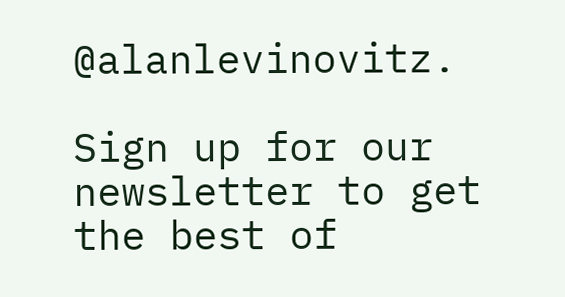@alanlevinovitz.

Sign up for our newsletter to get the best of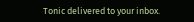Tonic delivered to your inbox.